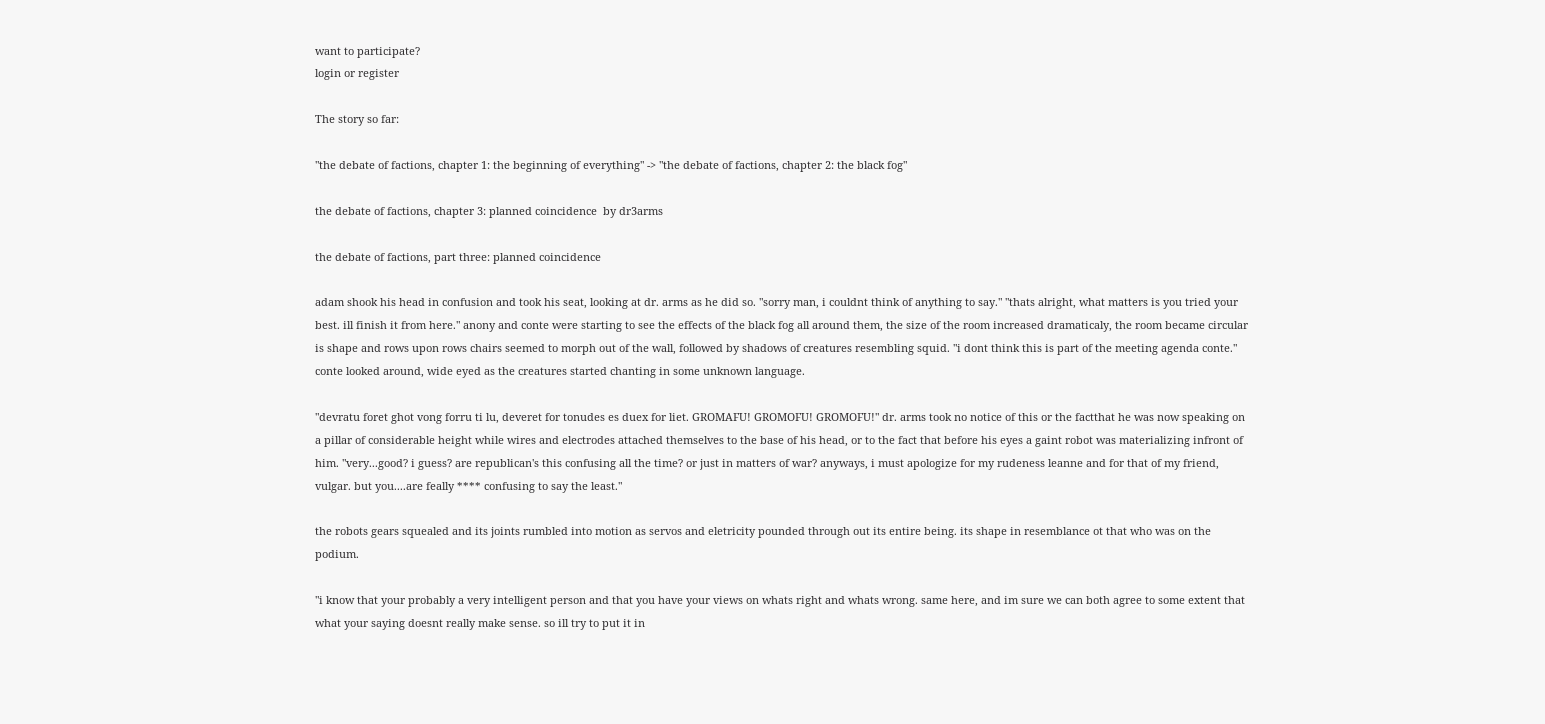want to participate?
login or register

The story so far:

"the debate of factions, chapter 1: the beginning of everything" -> "the debate of factions, chapter 2: the black fog"

the debate of factions, chapter 3: planned coincidence  by dr3arms

the debate of factions, part three: planned coincidence

adam shook his head in confusion and took his seat, looking at dr. arms as he did so. "sorry man, i couldnt think of anything to say." "thats alright, what matters is you tried your best. ill finish it from here." anony and conte were starting to see the effects of the black fog all around them, the size of the room increased dramaticaly, the room became circular is shape and rows upon rows chairs seemed to morph out of the wall, followed by shadows of creatures resembling squid. "i dont think this is part of the meeting agenda conte." conte looked around, wide eyed as the creatures started chanting in some unknown language.

"devratu foret ghot vong forru ti lu, deveret for tonudes es duex for liet. GROMAFU! GROMOFU! GROMOFU!" dr. arms took no notice of this or the factthat he was now speaking on a pillar of considerable height while wires and electrodes attached themselves to the base of his head, or to the fact that before his eyes a gaint robot was materializing infront of him. "very...good? i guess? are republican's this confusing all the time? or just in matters of war? anyways, i must apologize for my rudeness leanne and for that of my friend, vulgar. but you....are feally **** confusing to say the least."

the robots gears squealed and its joints rumbled into motion as servos and eletricity pounded through out its entire being. its shape in resemblance ot that who was on the podium.

"i know that your probably a very intelligent person and that you have your views on whats right and whats wrong. same here, and im sure we can both agree to some extent that what your saying doesnt really make sense. so ill try to put it in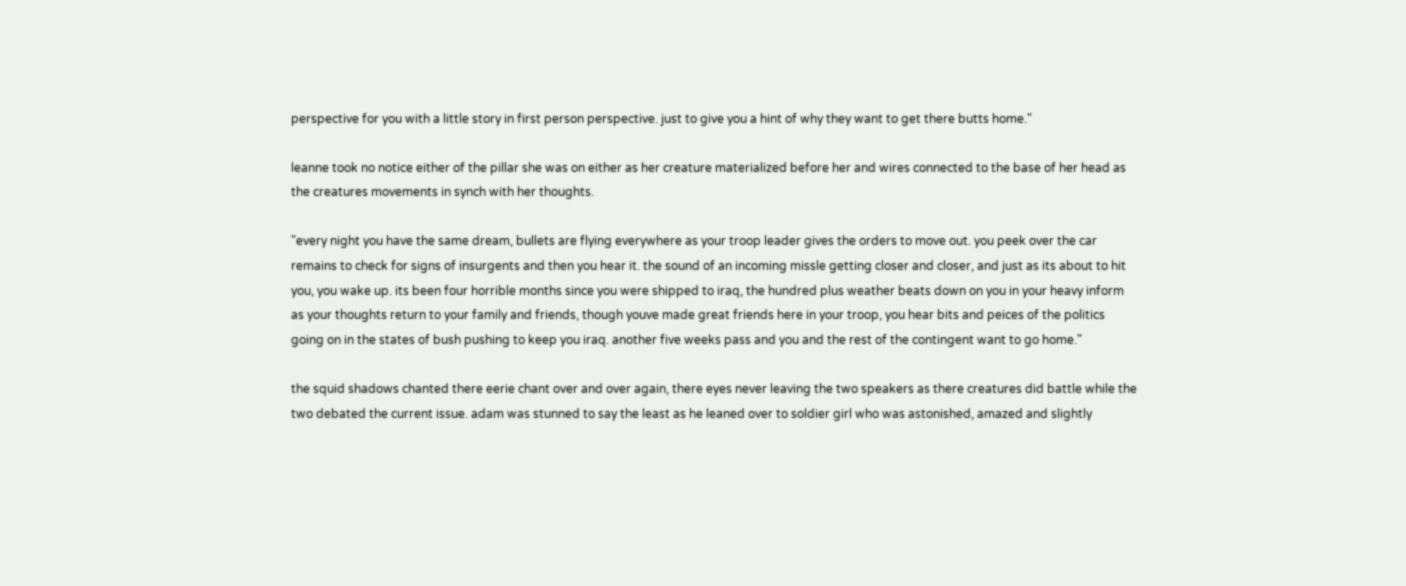perspective for you with a little story in first person perspective. just to give you a hint of why they want to get there butts home."

leanne took no notice either of the pillar she was on either as her creature materialized before her and wires connected to the base of her head as the creatures movements in synch with her thoughts.

"every night you have the same dream, bullets are flying everywhere as your troop leader gives the orders to move out. you peek over the car remains to check for signs of insurgents and then you hear it. the sound of an incoming missle getting closer and closer, and just as its about to hit you, you wake up. its been four horrible months since you were shipped to iraq, the hundred plus weather beats down on you in your heavy inform as your thoughts return to your family and friends, though youve made great friends here in your troop, you hear bits and peices of the politics going on in the states of bush pushing to keep you iraq. another five weeks pass and you and the rest of the contingent want to go home."

the squid shadows chanted there eerie chant over and over again, there eyes never leaving the two speakers as there creatures did battle while the two debated the current issue. adam was stunned to say the least as he leaned over to soldier girl who was astonished, amazed and slightly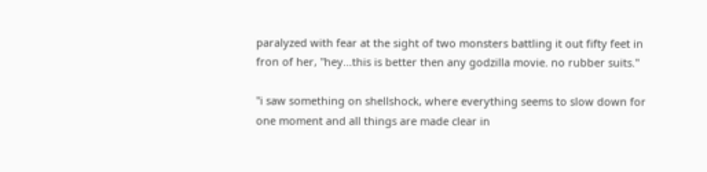paralyzed with fear at the sight of two monsters battling it out fifty feet in fron of her, "hey...this is better then any godzilla movie. no rubber suits."

"i saw something on shellshock, where everything seems to slow down for one moment and all things are made clear in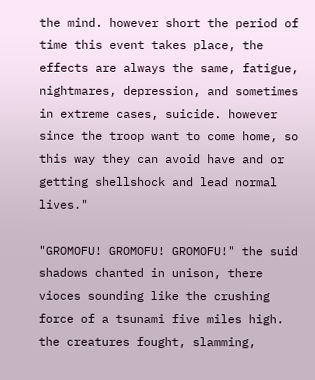the mind. however short the period of time this event takes place, the effects are always the same, fatigue, nightmares, depression, and sometimes in extreme cases, suicide. however since the troop want to come home, so this way they can avoid have and or getting shellshock and lead normal lives."

"GROMOFU! GROMOFU! GROMOFU!" the suid shadows chanted in unison, there vioces sounding like the crushing force of a tsunami five miles high. the creatures fought, slamming,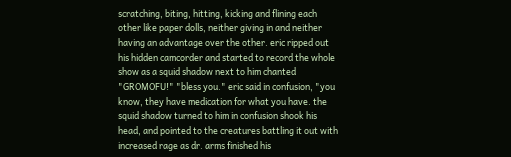scratching, biting, hitting, kicking and flining each other like paper dolls, neither giving in and neither having an advantage over the other. eric ripped out his hidden camcorder and started to record the whole show as a squid shadow next to him chanted "GROMOFU!" "bless you." eric said in confusion, "you know, they have medication for what you have. the squid shadow turned to him in confusion shook his head, and pointed to the creatures battling it out with increased rage as dr. arms finished his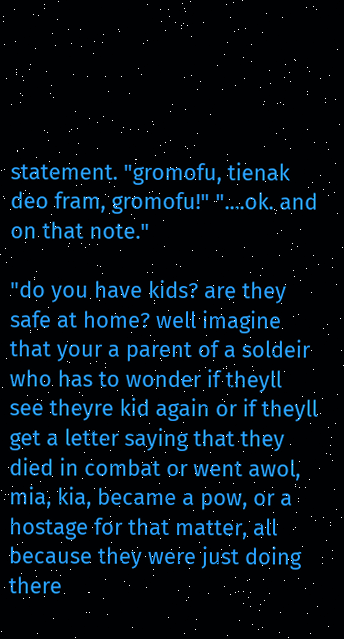statement. "gromofu, tienak deo fram, gromofu!" "....ok. and on that note."

"do you have kids? are they safe at home? well imagine that your a parent of a soldeir who has to wonder if theyll see theyre kid again or if theyll get a letter saying that they died in combat or went awol, mia, kia, became a pow, or a hostage for that matter, all because they were just doing there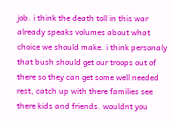job. i think the death toll in this war already speaks volumes about what choice we should make. i think personaly that bush should get our troops out of there so they can get some well needed rest, catch up with there families see there kids and friends. wouldnt you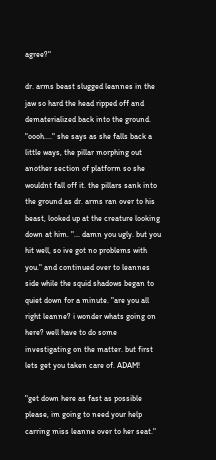agree?"

dr. arms beast slugged leannes in the jaw so hard the head ripped off and dematerialized back into the ground. "oooh...." she says as she falls back a little ways, the pillar morphing out another section of platform so she wouldnt fall off it. the pillars sank into the ground as dr. arms ran over to his beast, looked up at the creature looking down at him. "... damn you ugly. but you hit well, so ive got no problems with you." and continued over to leannes side while the squid shadows began to quiet down for a minute. "are you all right leanne? i wonder whats going on here? well have to do some investigating on the matter. but first lets get you taken care of. ADAM!

"get down here as fast as possible please, im going to need your help carring miss leanne over to her seat."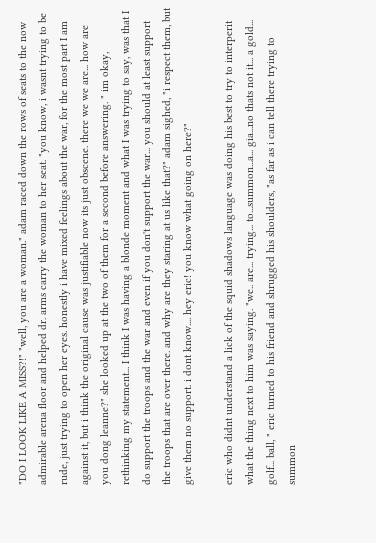"DO I LOOK LIKE A MISS?!" "well, you are a woman." adam raced down the rows of seats to the now admirable arena floor and helped dr. arms carry the woman to her seat. "you know, i wasnt trying to be rude, just trying to open her eyes. honestly i have mixed feelings about the war, for the most part I am against it, but i think the original cause was justifiable now its just obscene. there we we are... how are you dong leanne?" she looked up at the two of them for a second before answering. " im okay, rethinking my statement... I think I was having a blonde moment and what I was trying to say, was that I do support the troops and the war and even if you don't support the war... you should at least support the troops that are over there. and why are they staring at us like that?" adam sighed, "i respect them, but give them no support. i dont know.... hey eric! you know what going on here?"

eric who didnt understand a lick of the squid shadows language was doing his best to try to interperit what the thing next to him was saying. "we.. are... trying... to...summon...a... gia...no thats not it... a gold... golf... ball, " eric turned to his friend and shrugged his shoulders, "as far as i can tell there trying to summon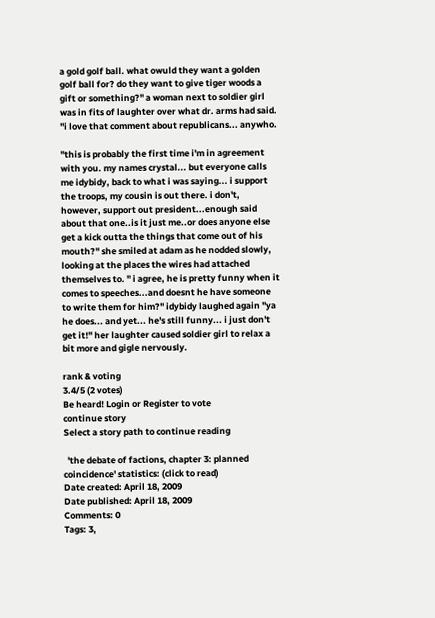a gold golf ball. what owuld they want a golden golf ball for? do they want to give tiger woods a gift or something?" a woman next to soldier girl was in fits of laughter over what dr. arms had said. "i love that comment about republicans... anywho.

"this is probably the first time i'm in agreement with you. my names crystal... but everyone calls me idybidy, back to what i was saying... i support the troops, my cousin is out there. i don't, however, support out president...enough said about that one..is it just me..or does anyone else get a kick outta the things that come out of his mouth?" she smiled at adam as he nodded slowly, looking at the places the wires had attached themselves to. " i agree, he is pretty funny when it comes to speeches...and doesnt he have someone to write them for him?" idybidy laughed again "ya he does... and yet... he's still funny... i just don't get it!" her laughter caused soldier girl to relax a bit more and gigle nervously.

rank & voting
3.4/5 (2 votes)
Be heard! Login or Register to vote
continue story
Select a story path to continue reading

  'the debate of factions, chapter 3: planned coincidence' statistics: (click to read)
Date created: April 18, 2009
Date published: April 18, 2009
Comments: 0
Tags: 3,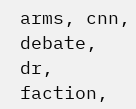arms, cnn, debate, dr, faction,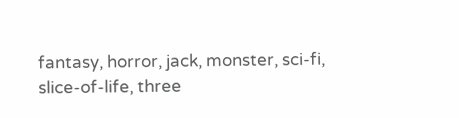fantasy, horror, jack, monster, sci-fi, slice-of-life, three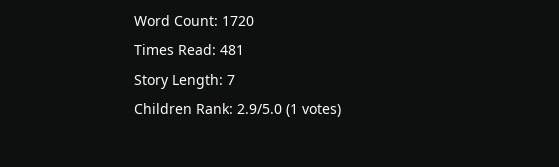Word Count: 1720
Times Read: 481
Story Length: 7
Children Rank: 2.9/5.0 (1 votes)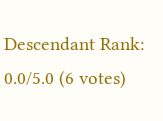Descendant Rank: 0.0/5.0 (6 votes)